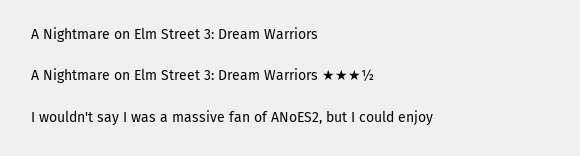A Nightmare on Elm Street 3: Dream Warriors

A Nightmare on Elm Street 3: Dream Warriors ★★★½

I wouldn't say I was a massive fan of ANoES2, but I could enjoy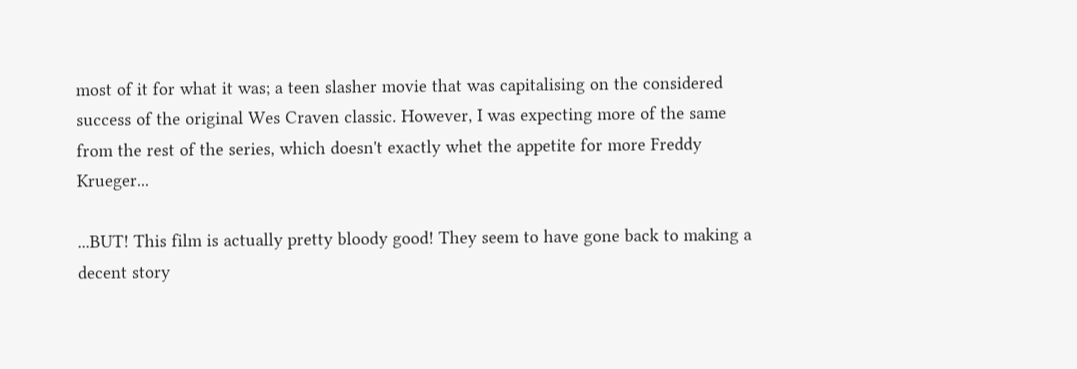most of it for what it was; a teen slasher movie that was capitalising on the considered success of the original Wes Craven classic. However, I was expecting more of the same from the rest of the series, which doesn't exactly whet the appetite for more Freddy Krueger...

...BUT! This film is actually pretty bloody good! They seem to have gone back to making a decent story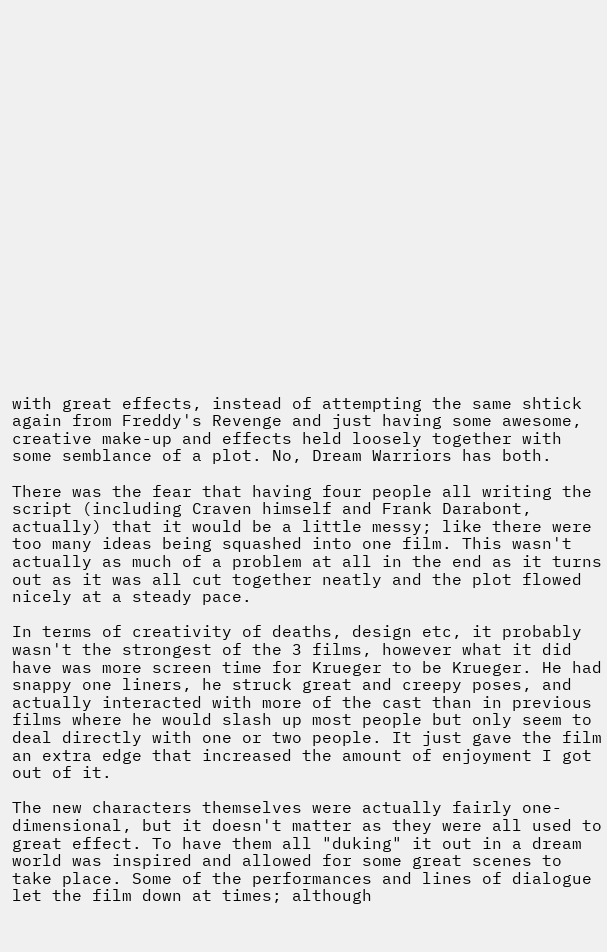with great effects, instead of attempting the same shtick again from Freddy's Revenge and just having some awesome, creative make-up and effects held loosely together with some semblance of a plot. No, Dream Warriors has both.

There was the fear that having four people all writing the script (including Craven himself and Frank Darabont, actually) that it would be a little messy; like there were too many ideas being squashed into one film. This wasn't actually as much of a problem at all in the end as it turns out as it was all cut together neatly and the plot flowed nicely at a steady pace.

In terms of creativity of deaths, design etc, it probably wasn't the strongest of the 3 films, however what it did have was more screen time for Krueger to be Krueger. He had snappy one liners, he struck great and creepy poses, and actually interacted with more of the cast than in previous films where he would slash up most people but only seem to deal directly with one or two people. It just gave the film an extra edge that increased the amount of enjoyment I got out of it.

The new characters themselves were actually fairly one-dimensional, but it doesn't matter as they were all used to great effect. To have them all "duking" it out in a dream world was inspired and allowed for some great scenes to take place. Some of the performances and lines of dialogue let the film down at times; although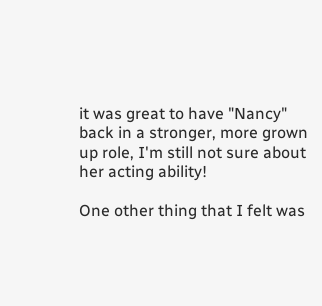it was great to have "Nancy" back in a stronger, more grown up role, I'm still not sure about her acting ability!

One other thing that I felt was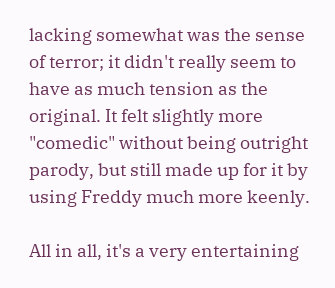lacking somewhat was the sense of terror; it didn't really seem to have as much tension as the original. It felt slightly more "comedic" without being outright parody, but still made up for it by using Freddy much more keenly.

All in all, it's a very entertaining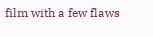film with a few flaws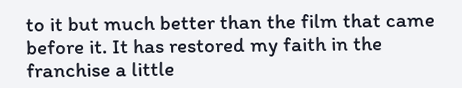to it but much better than the film that came before it. It has restored my faith in the franchise a little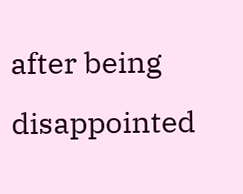after being disappointed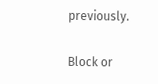previously.

Block or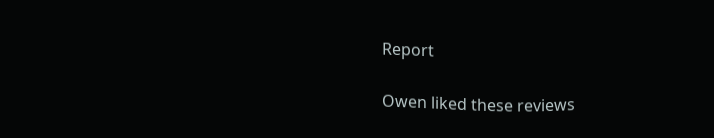Report

Owen liked these reviews